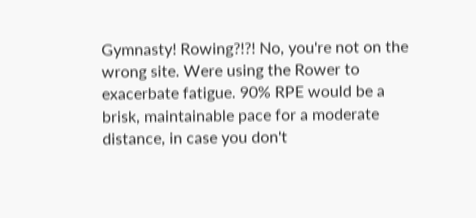Gymnasty! Rowing?!?! No, you're not on the wrong site. Were using the Rower to exacerbate fatigue. 90% RPE would be a brisk, maintainable pace for a moderate distance, in case you don't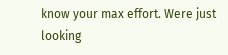know your max effort. Were just looking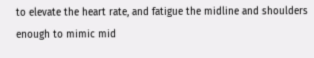to elevate the heart rate, and fatigue the midline and shoulders enough to mimic mid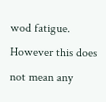wod fatigue. However this does not mean any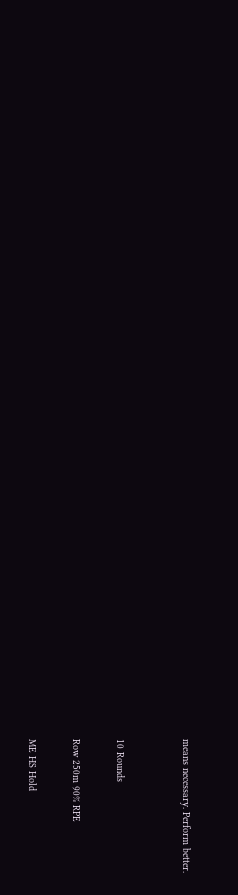means necessary. Perform better.


10 Rounds

Row 250m 90% RPE

ME HS Hold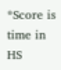*Score is time in HS